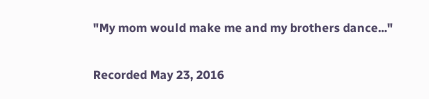"My mom would make me and my brothers dance..."

Recorded May 23, 2016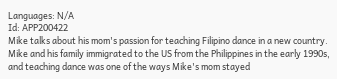Languages: N/A
Id: APP200422
Mike talks about his mom's passion for teaching Filipino dance in a new country. Mike and his family immigrated to the US from the Philippines in the early 1990s, and teaching dance was one of the ways Mike's mom stayed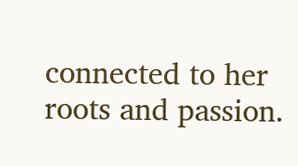connected to her roots and passion.